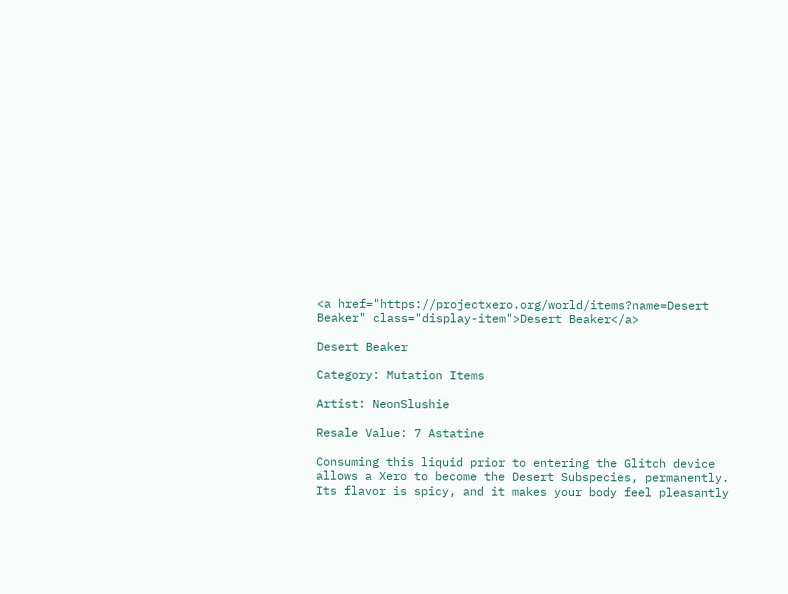<a href="https://projectxero.org/world/items?name=Desert Beaker" class="display-item">Desert Beaker</a>

Desert Beaker

Category: Mutation Items

Artist: NeonSlushie

Resale Value: 7 Astatine

Consuming this liquid prior to entering the Glitch device allows a Xero to become the Desert Subspecies, permanently. Its flavor is spicy, and it makes your body feel pleasantly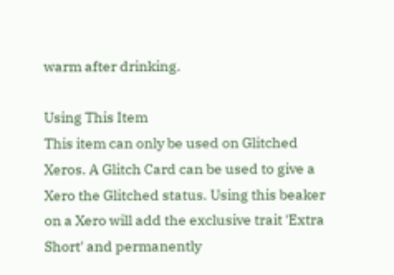warm after drinking.

Using This Item
This item can only be used on Glitched Xeros. A Glitch Card can be used to give a Xero the Glitched status. Using this beaker on a Xero will add the exclusive trait 'Extra Short' and permanently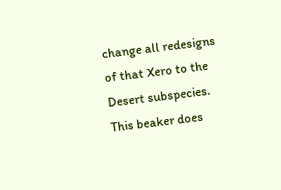change all redesigns of that Xero to the Desert subspecies. This beaker does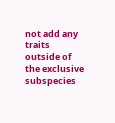not add any traits outside of the exclusive subspecies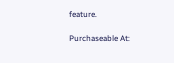feature.

Purchaseable At: